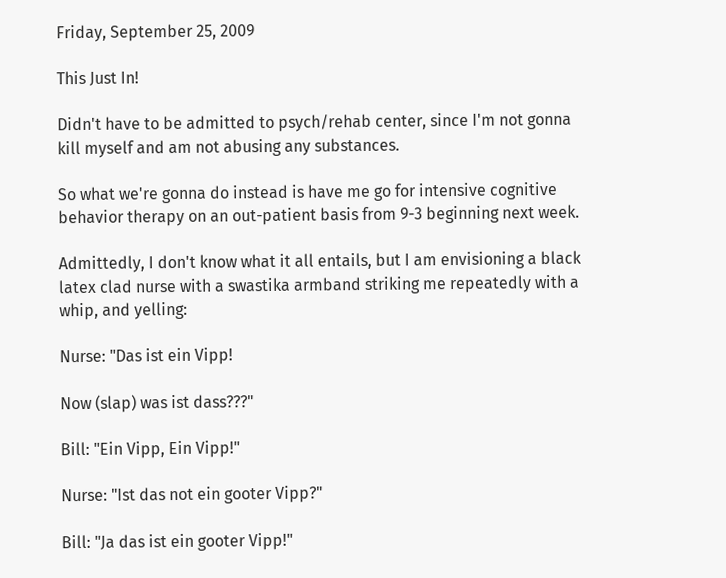Friday, September 25, 2009

This Just In!

Didn't have to be admitted to psych/rehab center, since I'm not gonna kill myself and am not abusing any substances.

So what we're gonna do instead is have me go for intensive cognitive behavior therapy on an out-patient basis from 9-3 beginning next week.

Admittedly, I don't know what it all entails, but I am envisioning a black latex clad nurse with a swastika armband striking me repeatedly with a whip, and yelling:

Nurse: "Das ist ein Vipp!

Now (slap) was ist dass???"

Bill: "Ein Vipp, Ein Vipp!"

Nurse: "Ist das not ein gooter Vipp?"

Bill: "Ja das ist ein gooter Vipp!"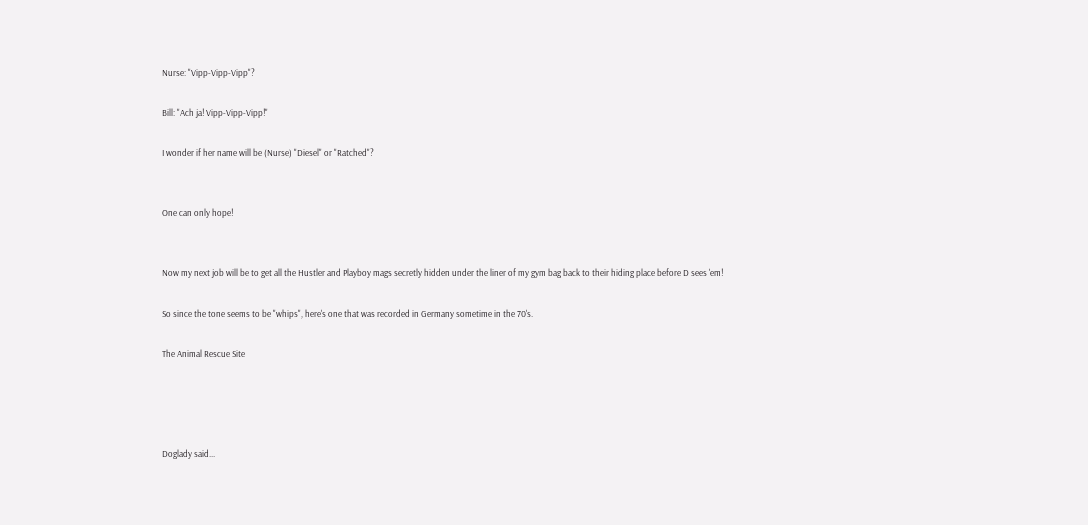Nurse: "Vipp-Vipp-Vipp"?

Bill: "Ach ja! Vipp-Vipp-Vipp!"

I wonder if her name will be (Nurse) "Diesel" or "Ratched"?


One can only hope!


Now my next job will be to get all the Hustler and Playboy mags secretly hidden under the liner of my gym bag back to their hiding place before D sees 'em!

So since the tone seems to be "whips", here's one that was recorded in Germany sometime in the 70's.

The Animal Rescue Site




Doglady said...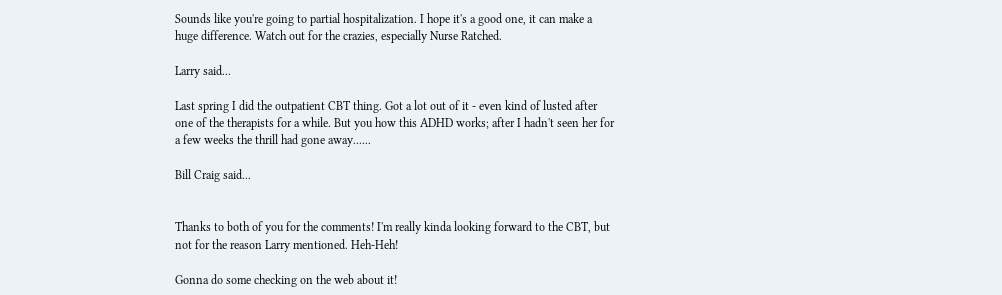Sounds like you're going to partial hospitalization. I hope it's a good one, it can make a huge difference. Watch out for the crazies, especially Nurse Ratched.

Larry said...

Last spring I did the outpatient CBT thing. Got a lot out of it - even kind of lusted after one of the therapists for a while. But you how this ADHD works; after I hadn't seen her for a few weeks the thrill had gone away......

Bill Craig said...


Thanks to both of you for the comments! I'm really kinda looking forward to the CBT, but not for the reason Larry mentioned. Heh-Heh!

Gonna do some checking on the web about it!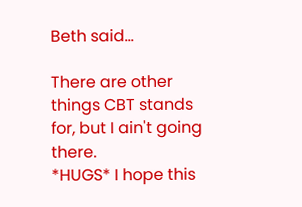Beth said...

There are other things CBT stands for, but I ain't going there.
*HUGS* I hope this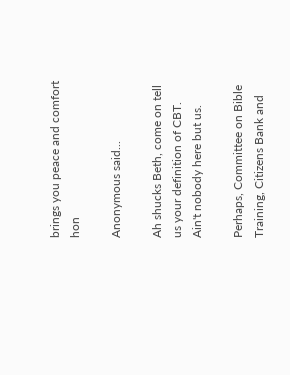brings you peace and comfort hon

Anonymous said...

Ah shucks Beth, come on tell us your definition of CBT. Ain't nobody here but us.

Perhaps, Committee on Bible Training, Citizens Bank and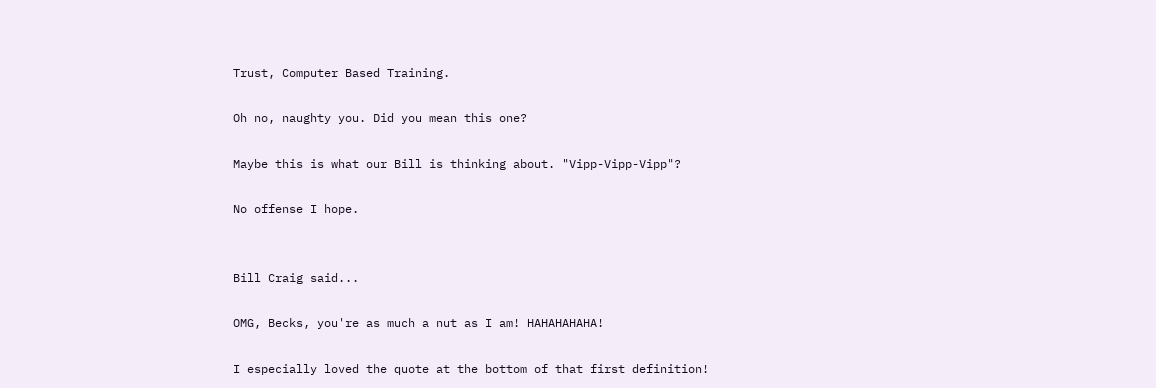Trust, Computer Based Training.

Oh no, naughty you. Did you mean this one?

Maybe this is what our Bill is thinking about. "Vipp-Vipp-Vipp"?

No offense I hope.


Bill Craig said...

OMG, Becks, you're as much a nut as I am! HAHAHAHAHA!

I especially loved the quote at the bottom of that first definition!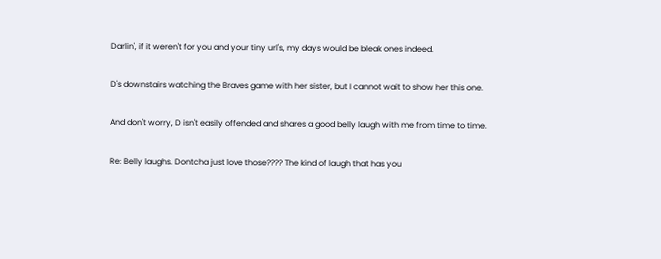Darlin', if it weren't for you and your tiny url's, my days would be bleak ones indeed.

D's downstairs watching the Braves game with her sister, but I cannot wait to show her this one.

And don't worry, D isn't easily offended and shares a good belly laugh with me from time to time.

Re: Belly laughs. Dontcha just love those???? The kind of laugh that has you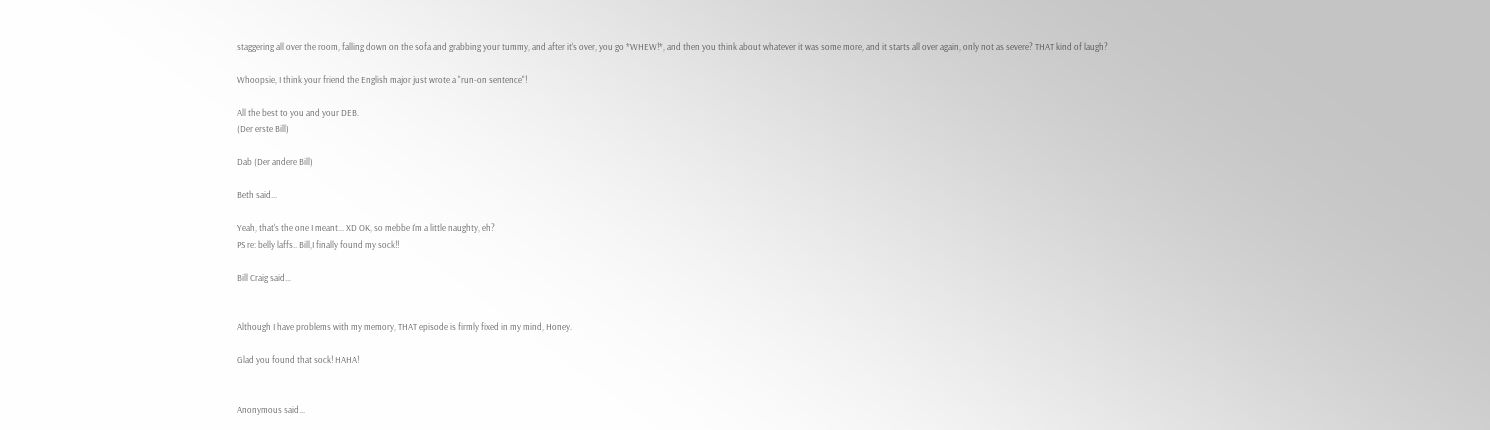staggering all over the room, falling down on the sofa and grabbing your tummy, and after it's over, you go *WHEW!*, and then you think about whatever it was some more, and it starts all over again, only not as severe? THAT kind of laugh?

Whoopsie, I think your friend the English major just wrote a "run-on sentence"!

All the best to you and your DEB.
(Der erste Bill)

Dab (Der andere Bill)

Beth said...

Yeah, that's the one I meant... XD OK, so mebbe I'm a little naughty, eh?
PS re: belly laffs.. Bill,I finally found my sock!!

Bill Craig said...


Although I have problems with my memory, THAT episode is firmly fixed in my mind, Honey.

Glad you found that sock! HAHA!


Anonymous said...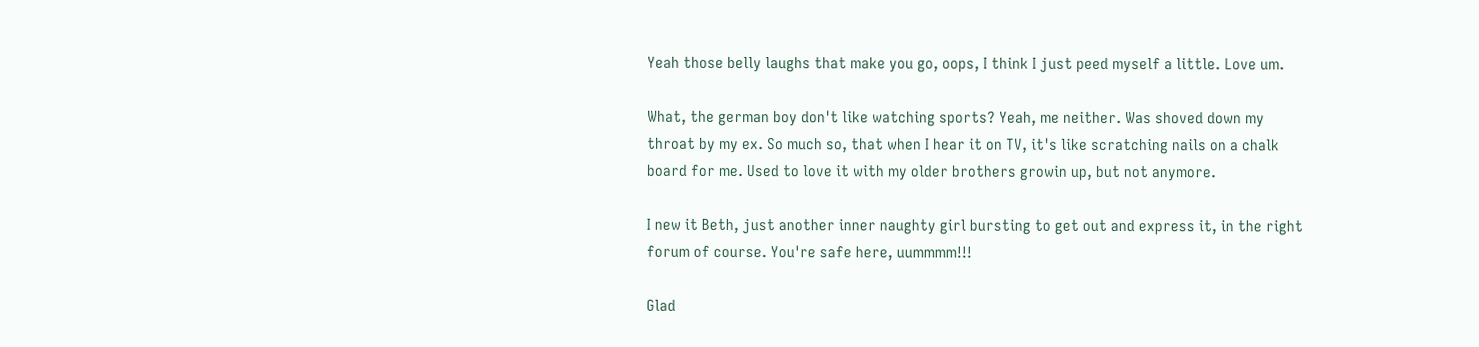Yeah those belly laughs that make you go, oops, I think I just peed myself a little. Love um.

What, the german boy don't like watching sports? Yeah, me neither. Was shoved down my throat by my ex. So much so, that when I hear it on TV, it's like scratching nails on a chalk board for me. Used to love it with my older brothers growin up, but not anymore.

I new it Beth, just another inner naughty girl bursting to get out and express it, in the right forum of course. You're safe here, uummmm!!!

Glad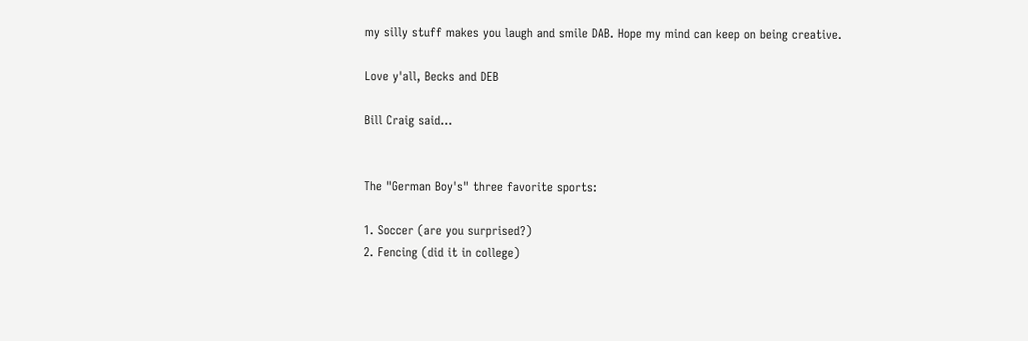my silly stuff makes you laugh and smile DAB. Hope my mind can keep on being creative.

Love y'all, Becks and DEB

Bill Craig said...


The "German Boy's" three favorite sports:

1. Soccer (are you surprised?)
2. Fencing (did it in college)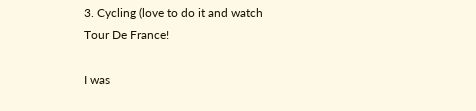3. Cycling (love to do it and watch Tour De France!

I was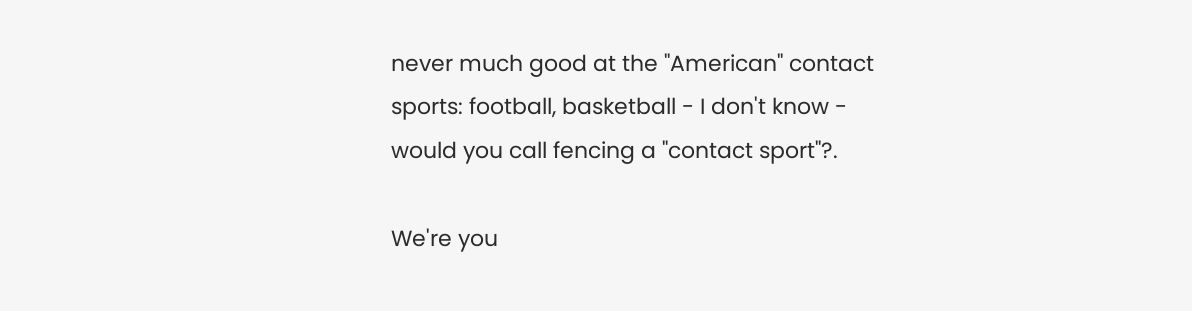never much good at the "American" contact sports: football, basketball - I don't know - would you call fencing a "contact sport"?.

We're you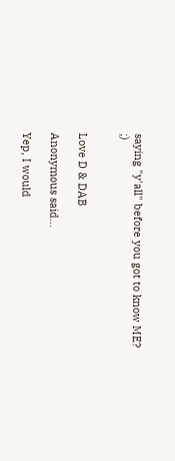saying "y'all" before you got to know ME? ;)


Love D & DAB

Anonymous said...

Yep, I would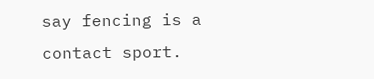say fencing is a contact sport.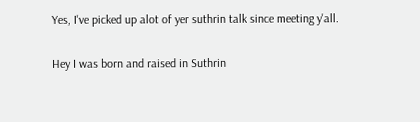Yes, I've picked up alot of yer suthrin talk since meeting y'all.

Hey I was born and raised in Suthrin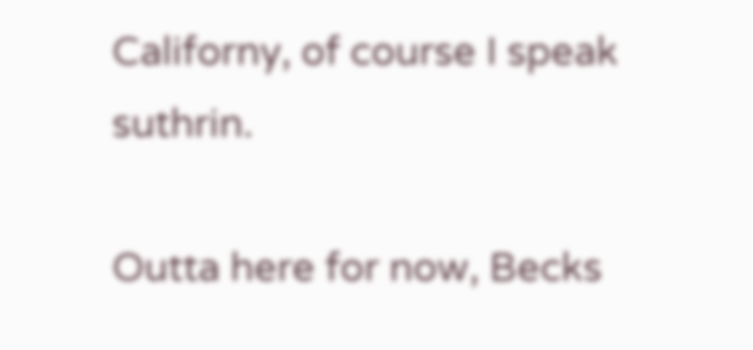Californy, of course I speak suthrin.

Outta here for now, Becks